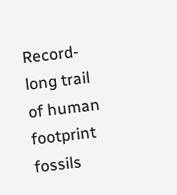Record-long trail of human footprint fossils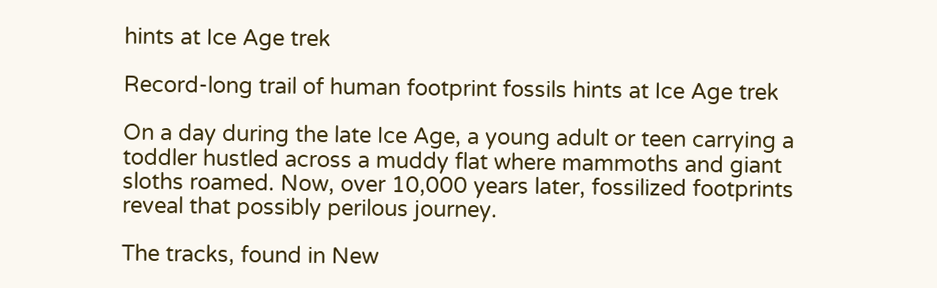hints at Ice Age trek

Record-long trail of human footprint fossils hints at Ice Age trek

On a day during the late Ice Age, a young adult or teen carrying a toddler hustled across a muddy flat where mammoths and giant sloths roamed. Now, over 10,000 years later, fossilized footprints reveal that possibly perilous journey.

The tracks, found in New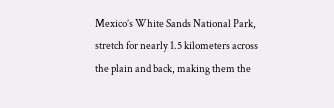Mexico’s White Sands National Park, stretch for nearly 1.5 kilometers across the plain and back, making them the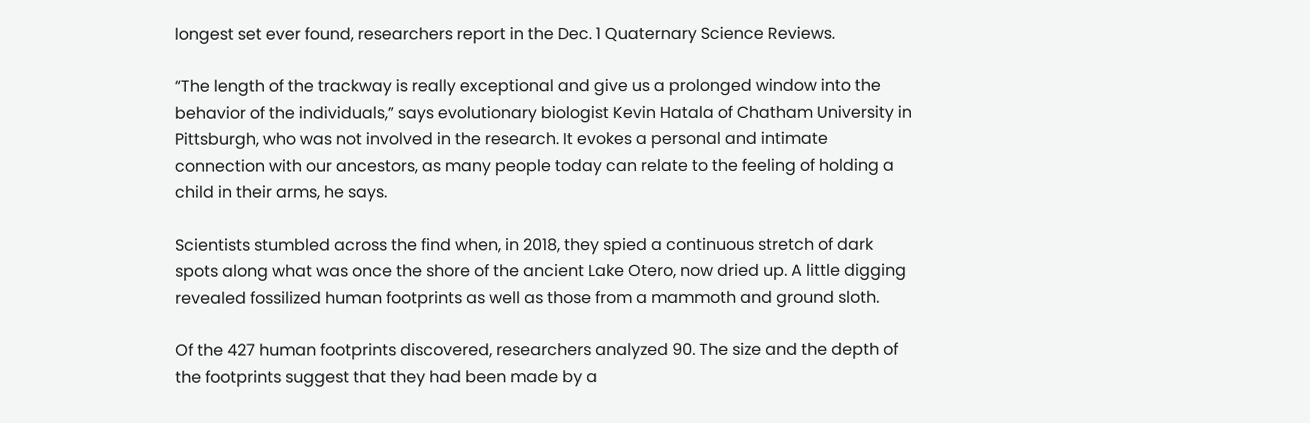longest set ever found, researchers report in the Dec. 1 Quaternary Science Reviews.

“The length of the trackway is really exceptional and give us a prolonged window into the behavior of the individuals,” says evolutionary biologist Kevin Hatala of Chatham University in Pittsburgh, who was not involved in the research. It evokes a personal and intimate connection with our ancestors, as many people today can relate to the feeling of holding a child in their arms, he says.

Scientists stumbled across the find when, in 2018, they spied a continuous stretch of dark spots along what was once the shore of the ancient Lake Otero, now dried up. A little digging revealed fossilized human footprints as well as those from a mammoth and ground sloth.

Of the 427 human footprints discovered, researchers analyzed 90. The size and the depth of the footprints suggest that they had been made by a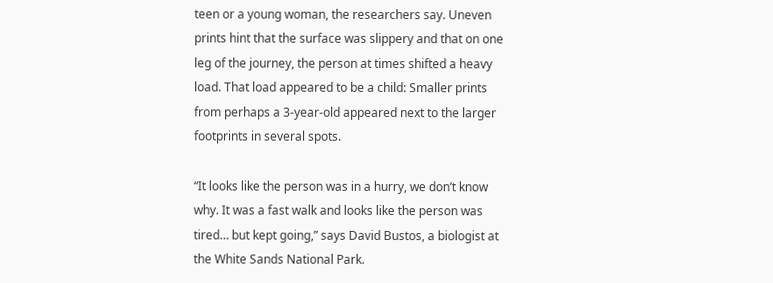teen or a young woman, the researchers say. Uneven prints hint that the surface was slippery and that on one leg of the journey, the person at times shifted a heavy load. That load appeared to be a child: Smaller prints from perhaps a 3-year-old appeared next to the larger footprints in several spots.

“It looks like the person was in a hurry, we don’t know why. It was a fast walk and looks like the person was tired… but kept going,” says David Bustos, a biologist at the White Sands National Park.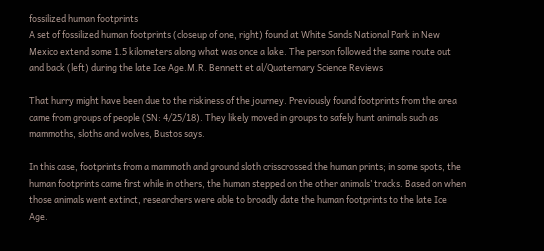fossilized human footprints
A set of fossilized human footprints (closeup of one, right) found at White Sands National Park in New Mexico extend some 1.5 kilometers along what was once a lake. The person followed the same route out and back (left) during the late Ice Age.M.R. Bennett et al/Quaternary Science Reviews

That hurry might have been due to the riskiness of the journey. Previously found footprints from the area came from groups of people (SN: 4/25/18). They likely moved in groups to safely hunt animals such as mammoths, sloths and wolves, Bustos says.

In this case, footprints from a mammoth and ground sloth crisscrossed the human prints; in some spots, the human footprints came first while in others, the human stepped on the other animals’ tracks. Based on when those animals went extinct, researchers were able to broadly date the human footprints to the late Ice Age.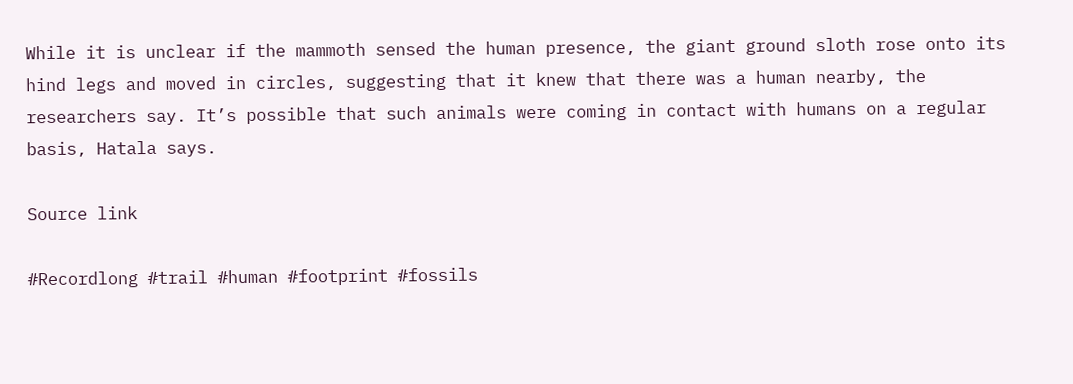While it is unclear if the mammoth sensed the human presence, the giant ground sloth rose onto its hind legs and moved in circles, suggesting that it knew that there was a human nearby, the researchers say. It’s possible that such animals were coming in contact with humans on a regular basis, Hatala says.

Source link

#Recordlong #trail #human #footprint #fossils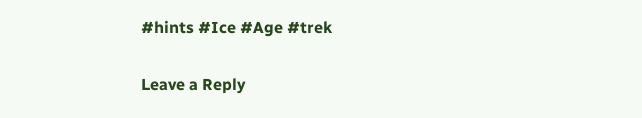#hints #Ice #Age #trek

Leave a Reply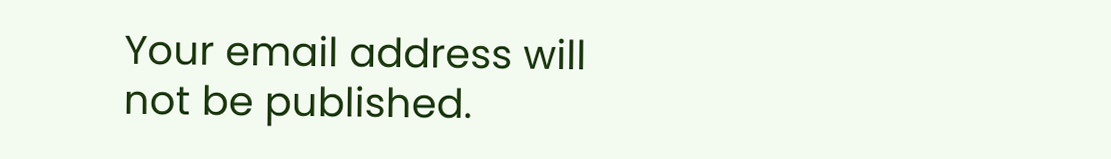Your email address will not be published.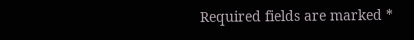Required fields are marked *